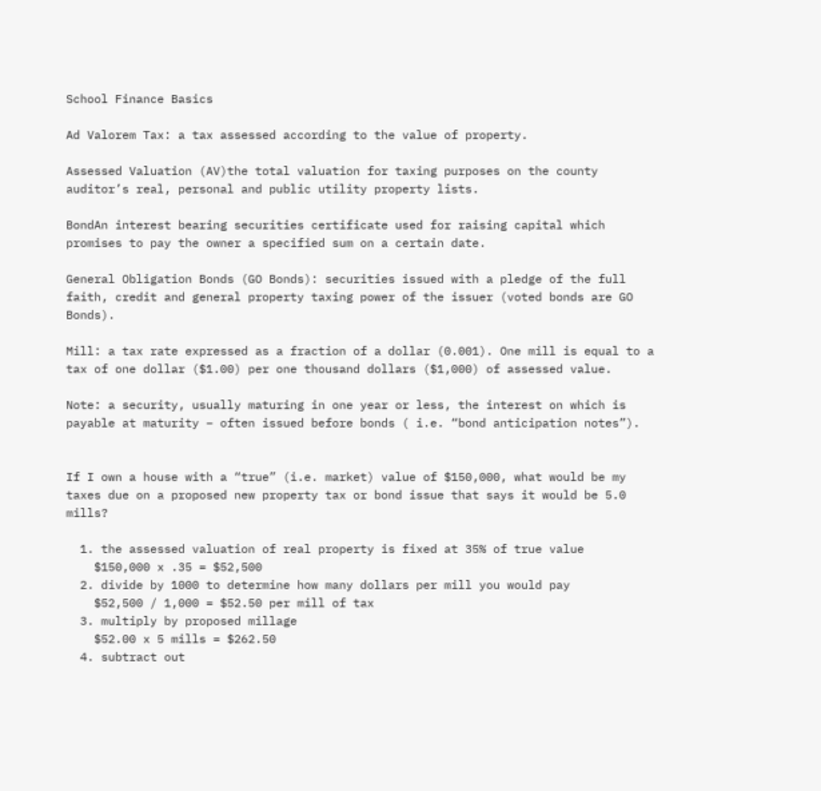School Finance Basics

Ad Valorem Tax: a tax assessed according to the value of property.

Assessed Valuation (AV)the total valuation for taxing purposes on the county auditor’s real, personal and public utility property lists.

BondAn interest bearing securities certificate used for raising capital which promises to pay the owner a specified sum on a certain date.

General Obligation Bonds (GO Bonds): securities issued with a pledge of the full faith, credit and general property taxing power of the issuer (voted bonds are GO Bonds).

Mill: a tax rate expressed as a fraction of a dollar (0.001). One mill is equal to a tax of one dollar ($1.00) per one thousand dollars ($1,000) of assessed value.

Note: a security, usually maturing in one year or less, the interest on which is payable at maturity – often issued before bonds ( i.e. “bond anticipation notes”).


If I own a house with a “true” (i.e. market) value of $150,000, what would be my taxes due on a proposed new property tax or bond issue that says it would be 5.0 mills?

  1. the assessed valuation of real property is fixed at 35% of true value
    $150,000 x .35 = $52,500
  2. divide by 1000 to determine how many dollars per mill you would pay
    $52,500 / 1,000 = $52.50 per mill of tax
  3. multiply by proposed millage
    $52.00 x 5 mills = $262.50
  4. subtract out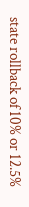state rollback of 10% or 12.5%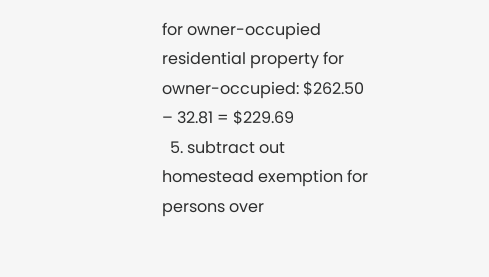for owner-occupied residential property for owner-occupied: $262.50 – 32.81 = $229.69
  5. subtract out homestead exemption for persons over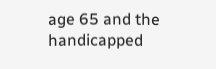age 65 and the handicapped